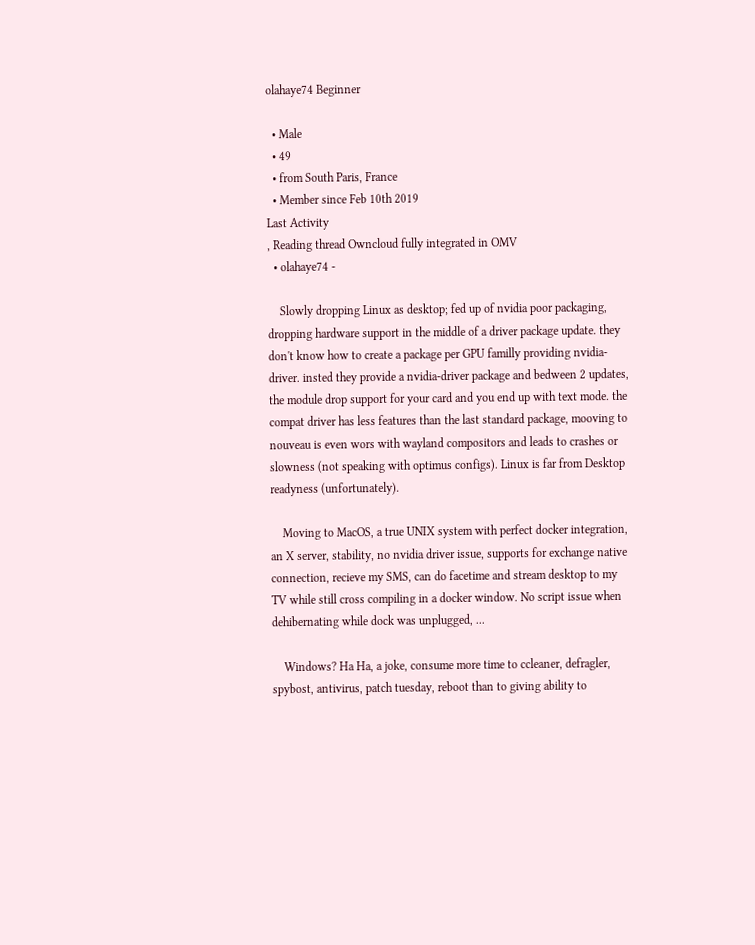olahaye74 Beginner

  • Male
  • 49
  • from South Paris, France
  • Member since Feb 10th 2019
Last Activity
, Reading thread Owncloud fully integrated in OMV
  • olahaye74 -

    Slowly dropping Linux as desktop; fed up of nvidia poor packaging, dropping hardware support in the middle of a driver package update. they don't know how to create a package per GPU familly providing nvidia-driver. insted they provide a nvidia-driver package and bedween 2 updates, the module drop support for your card and you end up with text mode. the compat driver has less features than the last standard package, mooving to nouveau is even wors with wayland compositors and leads to crashes or slowness (not speaking with optimus configs). Linux is far from Desktop readyness (unfortunately).

    Moving to MacOS, a true UNIX system with perfect docker integration, an X server, stability, no nvidia driver issue, supports for exchange native connection, recieve my SMS, can do facetime and stream desktop to my TV while still cross compiling in a docker window. No script issue when dehibernating while dock was unplugged, ...

    Windows? Ha Ha, a joke, consume more time to ccleaner, defragler, spybost, antivirus, patch tuesday, reboot than to giving ability to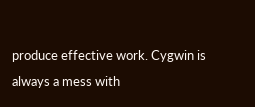produce effective work. Cygwin is always a mess with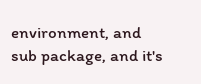environment, and sub package, and it's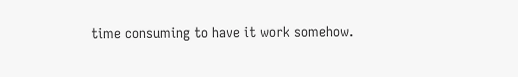time consuming to have it work somehow.